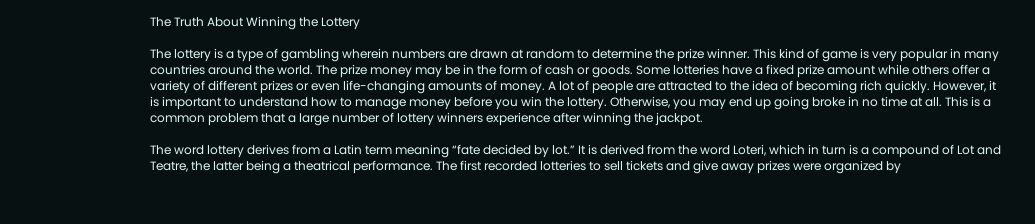The Truth About Winning the Lottery

The lottery is a type of gambling wherein numbers are drawn at random to determine the prize winner. This kind of game is very popular in many countries around the world. The prize money may be in the form of cash or goods. Some lotteries have a fixed prize amount while others offer a variety of different prizes or even life-changing amounts of money. A lot of people are attracted to the idea of becoming rich quickly. However, it is important to understand how to manage money before you win the lottery. Otherwise, you may end up going broke in no time at all. This is a common problem that a large number of lottery winners experience after winning the jackpot.

The word lottery derives from a Latin term meaning “fate decided by lot.” It is derived from the word Loteri, which in turn is a compound of Lot and Teatre, the latter being a theatrical performance. The first recorded lotteries to sell tickets and give away prizes were organized by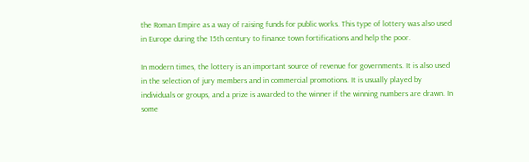the Roman Empire as a way of raising funds for public works. This type of lottery was also used in Europe during the 15th century to finance town fortifications and help the poor.

In modern times, the lottery is an important source of revenue for governments. It is also used in the selection of jury members and in commercial promotions. It is usually played by individuals or groups, and a prize is awarded to the winner if the winning numbers are drawn. In some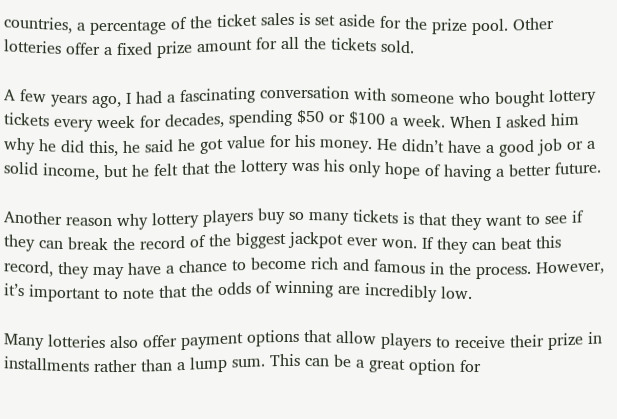countries, a percentage of the ticket sales is set aside for the prize pool. Other lotteries offer a fixed prize amount for all the tickets sold.

A few years ago, I had a fascinating conversation with someone who bought lottery tickets every week for decades, spending $50 or $100 a week. When I asked him why he did this, he said he got value for his money. He didn’t have a good job or a solid income, but he felt that the lottery was his only hope of having a better future.

Another reason why lottery players buy so many tickets is that they want to see if they can break the record of the biggest jackpot ever won. If they can beat this record, they may have a chance to become rich and famous in the process. However, it’s important to note that the odds of winning are incredibly low.

Many lotteries also offer payment options that allow players to receive their prize in installments rather than a lump sum. This can be a great option for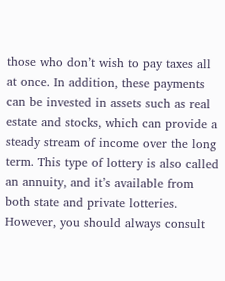those who don’t wish to pay taxes all at once. In addition, these payments can be invested in assets such as real estate and stocks, which can provide a steady stream of income over the long term. This type of lottery is also called an annuity, and it’s available from both state and private lotteries. However, you should always consult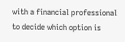with a financial professional to decide which option is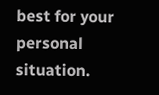best for your personal situation.